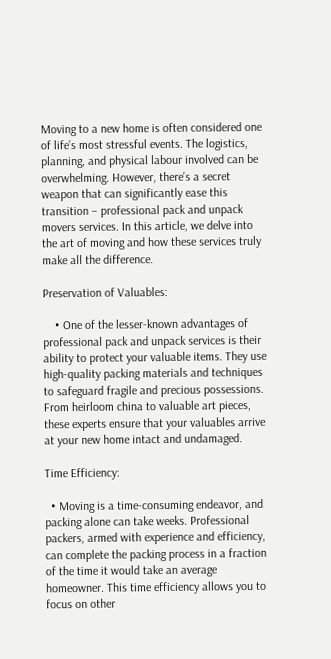Moving to a new home is often considered one of life’s most stressful events. The logistics, planning, and physical labour involved can be overwhelming. However, there’s a secret weapon that can significantly ease this transition – professional pack and unpack movers services. In this article, we delve into the art of moving and how these services truly make all the difference.

Preservation of Valuables:

    • One of the lesser-known advantages of professional pack and unpack services is their ability to protect your valuable items. They use high-quality packing materials and techniques to safeguard fragile and precious possessions. From heirloom china to valuable art pieces, these experts ensure that your valuables arrive at your new home intact and undamaged.

Time Efficiency:

  • Moving is a time-consuming endeavor, and packing alone can take weeks. Professional packers, armed with experience and efficiency, can complete the packing process in a fraction of the time it would take an average homeowner. This time efficiency allows you to focus on other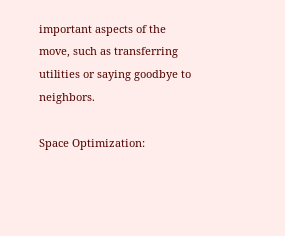important aspects of the move, such as transferring utilities or saying goodbye to neighbors.

Space Optimization: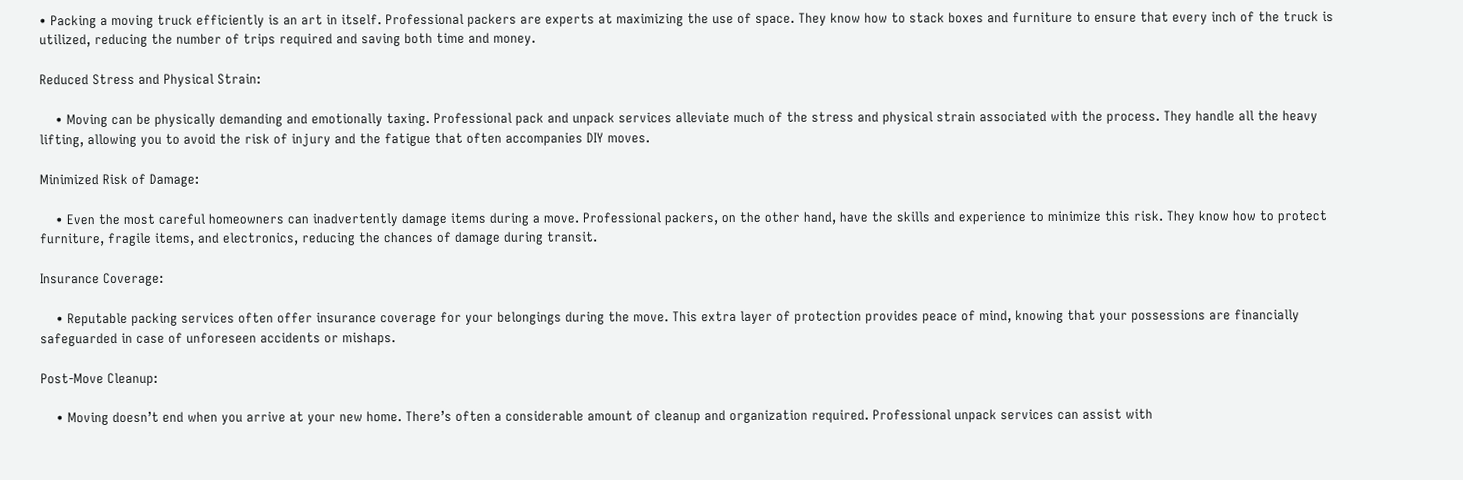• Packing a moving truck efficiently is an art in itself. Professional packers are experts at maximizing the use of space. They know how to stack boxes and furniture to ensure that every inch of the truck is utilized, reducing the number of trips required and saving both time and money.

Reduced Stress and Physical Strain:

    • Moving can be physically demanding and emotionally taxing. Professional pack and unpack services alleviate much of the stress and physical strain associated with the process. They handle all the heavy lifting, allowing you to avoid the risk of injury and the fatigue that often accompanies DIY moves.

Minimized Risk of Damage:

    • Even the most careful homeowners can inadvertently damage items during a move. Professional packers, on the other hand, have the skills and experience to minimize this risk. They know how to protect furniture, fragile items, and electronics, reducing the chances of damage during transit.

Insurance Coverage:

    • Reputable packing services often offer insurance coverage for your belongings during the move. This extra layer of protection provides peace of mind, knowing that your possessions are financially safeguarded in case of unforeseen accidents or mishaps.

Post-Move Cleanup:

    • Moving doesn’t end when you arrive at your new home. There’s often a considerable amount of cleanup and organization required. Professional unpack services can assist with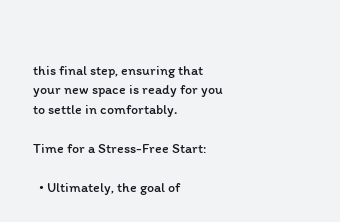this final step, ensuring that your new space is ready for you to settle in comfortably.

Time for a Stress-Free Start:

  • Ultimately, the goal of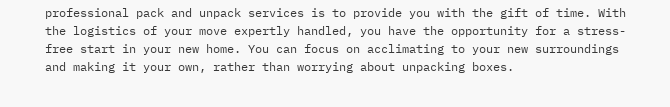professional pack and unpack services is to provide you with the gift of time. With the logistics of your move expertly handled, you have the opportunity for a stress-free start in your new home. You can focus on acclimating to your new surroundings and making it your own, rather than worrying about unpacking boxes.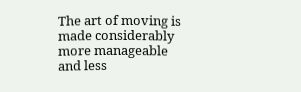The art of moving is made considerably more manageable and less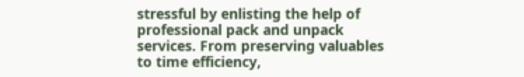stressful by enlisting the help of professional pack and unpack services. From preserving valuables to time efficiency,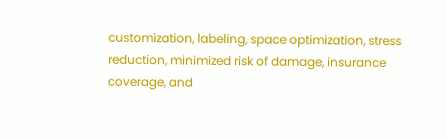customization, labeling, space optimization, stress reduction, minimized risk of damage, insurance coverage, and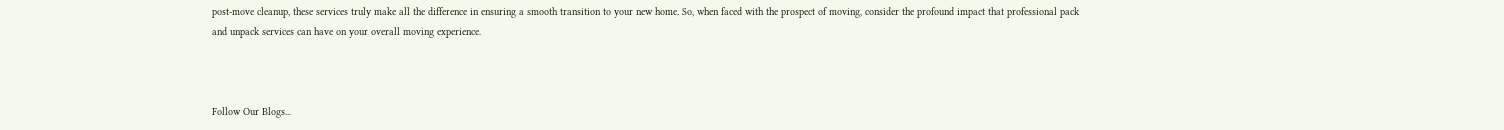post-move cleanup, these services truly make all the difference in ensuring a smooth transition to your new home. So, when faced with the prospect of moving, consider the profound impact that professional pack and unpack services can have on your overall moving experience.



Follow Our Blogs...